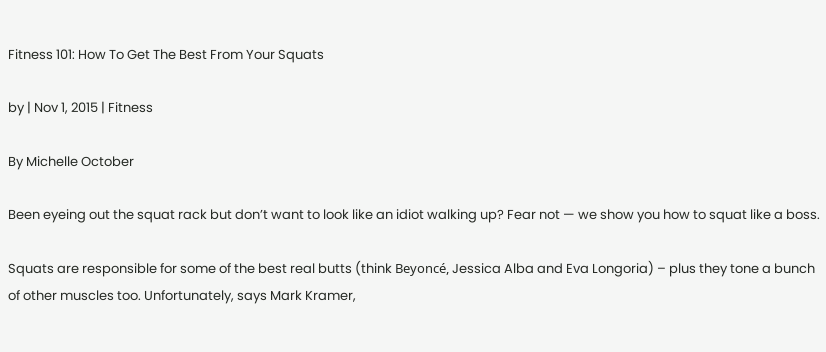Fitness 101: How To Get The Best From Your Squats

by | Nov 1, 2015 | Fitness

By Michelle October

Been eyeing out the squat rack but don’t want to look like an idiot walking up? Fear not — we show you how to squat like a boss.

Squats are responsible for some of the best real butts (think Beyoncé, Jessica Alba and Eva Longoria) – plus they tone a bunch of other muscles too. Unfortunately, says Mark Kramer,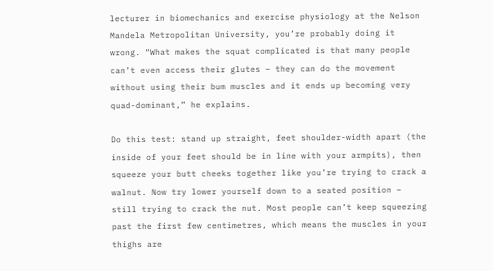lecturer in biomechanics and exercise physiology at the Nelson Mandela Metropolitan University, you’re probably doing it wrong. “What makes the squat complicated is that many people can’t even access their glutes – they can do the movement without using their bum muscles and it ends up becoming very quad-dominant,” he explains.

Do this test: stand up straight, feet shoulder-width apart (the inside of your feet should be in line with your armpits), then squeeze your butt cheeks together like you’re trying to crack a walnut. Now try lower yourself down to a seated position – still trying to crack the nut. Most people can’t keep squeezing past the first few centimetres, which means the muscles in your thighs are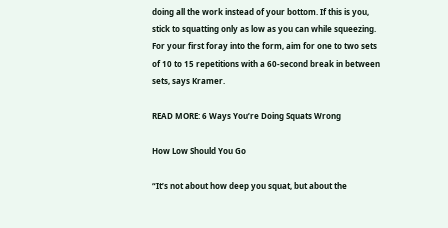doing all the work instead of your bottom. If this is you, stick to squatting only as low as you can while squeezing. For your first foray into the form, aim for one to two sets of 10 to 15 repetitions with a 60-second break in between sets, says Kramer.

READ MORE: 6 Ways You’re Doing Squats Wrong

How Low Should You Go

“It’s not about how deep you squat, but about the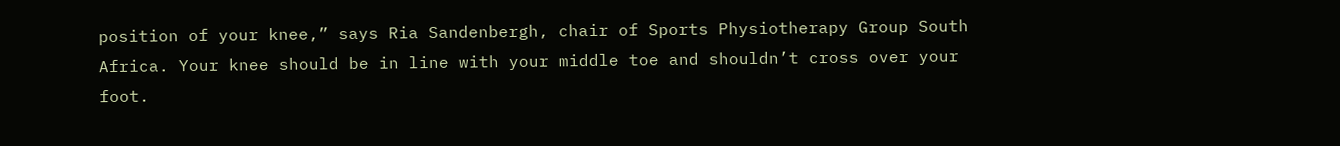position of your knee,” says Ria Sandenbergh, chair of Sports Physiotherapy Group South Africa. Your knee should be in line with your middle toe and shouldn’t cross over your foot.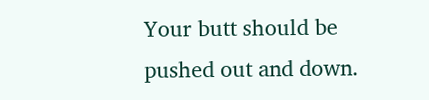Your butt should be pushed out and down.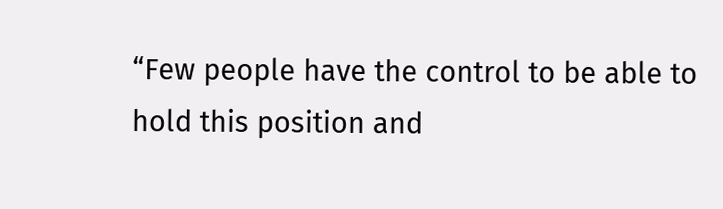“Few people have the control to be able to hold this position and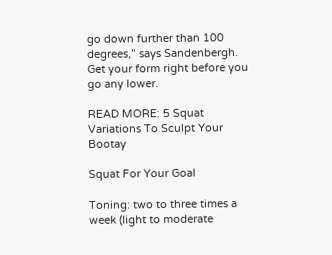go down further than 100 degrees,” says Sandenbergh. Get your form right before you go any lower.

READ MORE: 5 Squat Variations To Sculpt Your Bootay

Squat For Your Goal

Toning: two to three times a week (light to moderate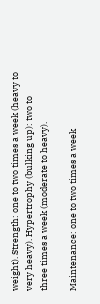weight). Strength: one to two times a week (heavy to very heavy). Hypertrophy (bulking up): two to three times a week (moderate to heavy).

Maintenance: one to two times a week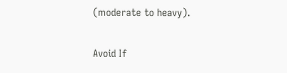(moderate to heavy).

Avoid If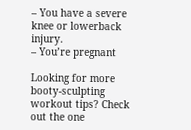– You have a severe knee or lowerback injury.
– You’re pregnant

Looking for more booty-sculpting workout tips? Check out the one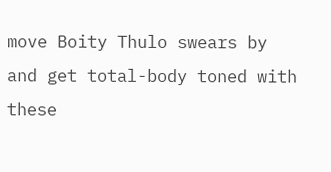move Boity Thulo swears by and get total-body toned with these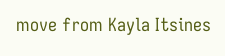move from Kayla Itsines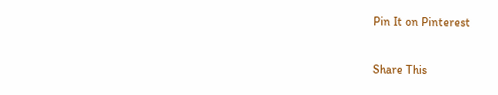Pin It on Pinterest

Share This